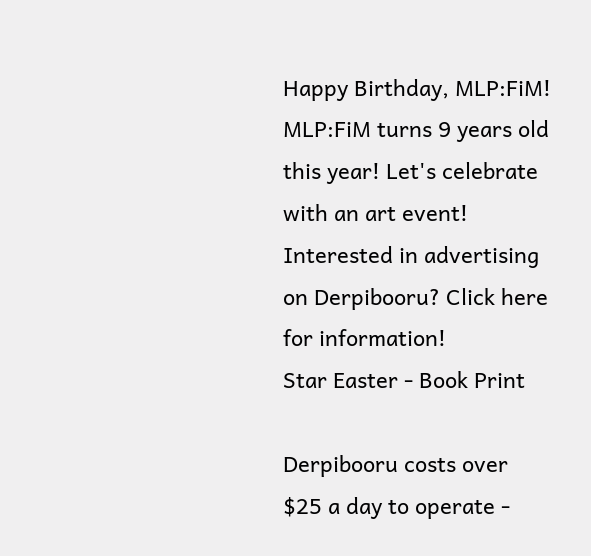Happy Birthday, MLP:FiM! MLP:FiM turns 9 years old this year! Let's celebrate with an art event!
Interested in advertising on Derpibooru? Click here for information!
Star Easter - Book Print

Derpibooru costs over $25 a day to operate -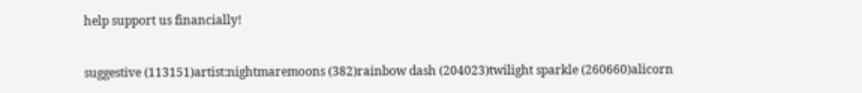help support us financially!


suggestive (113151)artist:nightmaremoons (382)rainbow dash (204023)twilight sparkle (260660)alicorn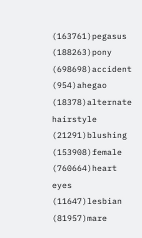(163761)pegasus (188263)pony (698698)accident (954)ahegao (18378)alternate hairstyle (21291)blushing (153908)female (760664)heart eyes (11647)lesbian (81957)mare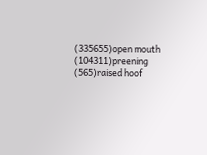(335655)open mouth (104311)preening (565)raised hoof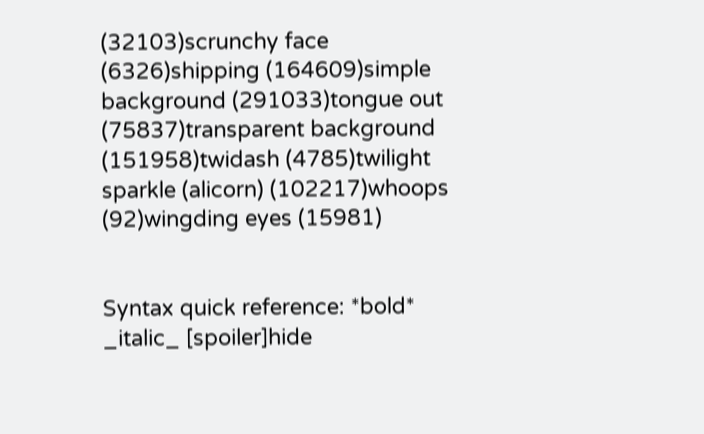(32103)scrunchy face (6326)shipping (164609)simple background (291033)tongue out (75837)transparent background (151958)twidash (4785)twilight sparkle (alicorn) (102217)whoops (92)wingding eyes (15981)


Syntax quick reference: *bold* _italic_ [spoiler]hide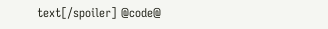text[/spoiler] @code@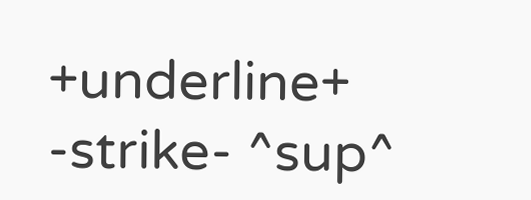+underline+ -strike- ^sup^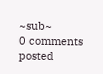~sub~
0 comments posted